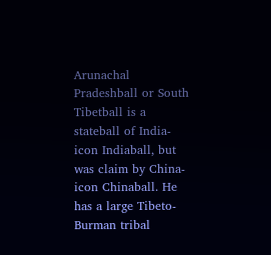Arunachal Pradeshball or South Tibetball is a stateball of India-icon Indiaball, but was claim by China-icon Chinaball. He has a large Tibeto-Burman tribal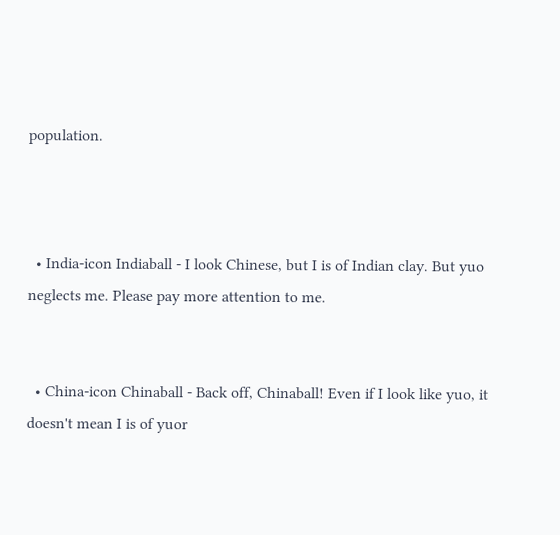population.



  • India-icon Indiaball - I look Chinese, but I is of Indian clay. But yuo neglects me. Please pay more attention to me.


  • China-icon Chinaball - Back off, Chinaball! Even if I look like yuo, it doesn't mean I is of yuor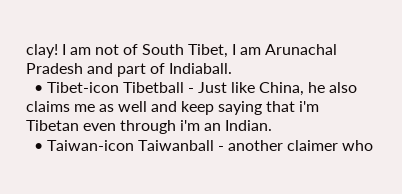clay! I am not of South Tibet, I am Arunachal Pradesh and part of Indiaball.
  • Tibet-icon Tibetball - Just like China, he also claims me as well and keep saying that i'm Tibetan even through i'm an Indian.
  • Taiwan-icon Taiwanball - another claimer who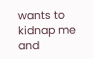wants to kidnap me and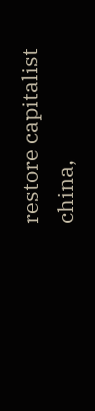restore capitalist china,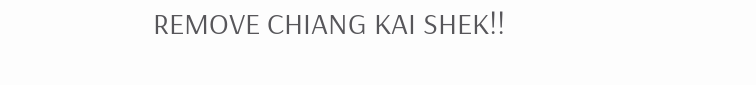REMOVE CHIANG KAI SHEK!!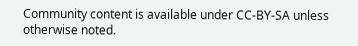Community content is available under CC-BY-SA unless otherwise noted.